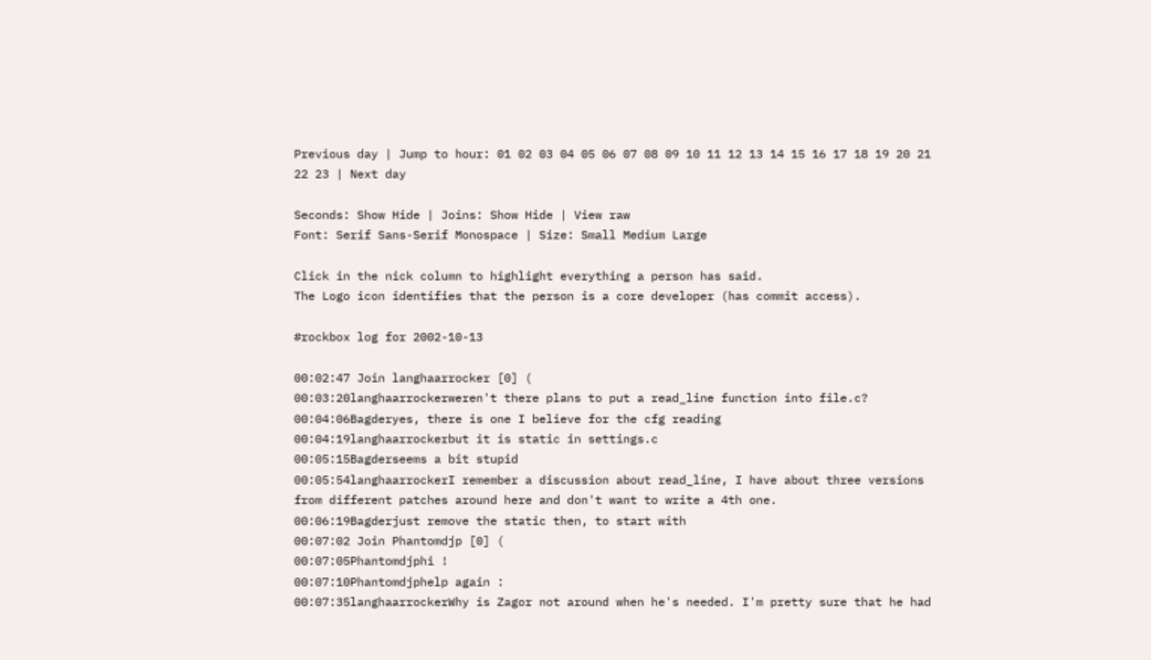Previous day | Jump to hour: 01 02 03 04 05 06 07 08 09 10 11 12 13 14 15 16 17 18 19 20 21 22 23 | Next day

Seconds: Show Hide | Joins: Show Hide | View raw
Font: Serif Sans-Serif Monospace | Size: Small Medium Large

Click in the nick column to highlight everything a person has said.
The Logo icon identifies that the person is a core developer (has commit access).

#rockbox log for 2002-10-13

00:02:47 Join langhaarrocker [0] (
00:03:20langhaarrockerweren't there plans to put a read_line function into file.c?
00:04:06Bagderyes, there is one I believe for the cfg reading
00:04:19langhaarrockerbut it is static in settings.c
00:05:15Bagderseems a bit stupid
00:05:54langhaarrockerI remember a discussion about read_line, I have about three versions from different patches around here and don't want to write a 4th one.
00:06:19Bagderjust remove the static then, to start with
00:07:02 Join Phantomdjp [0] (
00:07:05Phantomdjphi !
00:07:10Phantomdjphelp again :
00:07:35langhaarrockerWhy is Zagor not around when he's needed. I'm pretty sure that he had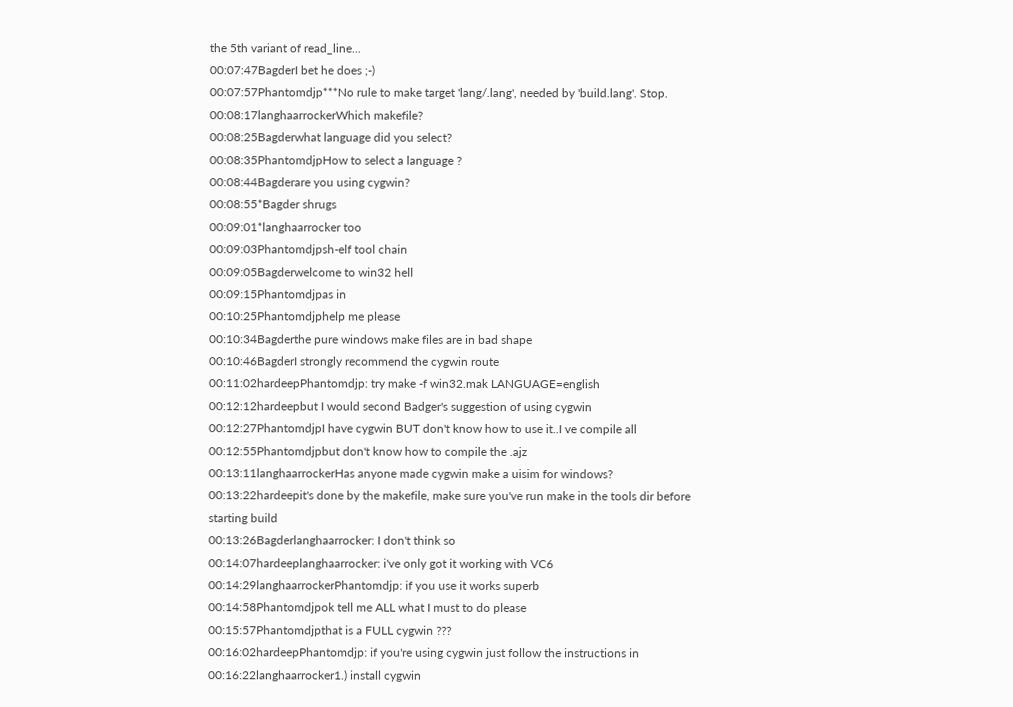the 5th variant of read_line...
00:07:47BagderI bet he does ;-)
00:07:57Phantomdjp***No rule to make target 'lang/.lang', needed by 'build.lang'. Stop.
00:08:17langhaarrockerWhich makefile?
00:08:25Bagderwhat language did you select?
00:08:35PhantomdjpHow to select a language ?
00:08:44Bagderare you using cygwin?
00:08:55*Bagder shrugs
00:09:01*langhaarrocker too
00:09:03Phantomdjpsh-elf tool chain
00:09:05Bagderwelcome to win32 hell
00:09:15Phantomdjpas in
00:10:25Phantomdjphelp me please
00:10:34Bagderthe pure windows make files are in bad shape
00:10:46BagderI strongly recommend the cygwin route
00:11:02hardeepPhantomdjp: try make -f win32.mak LANGUAGE=english
00:12:12hardeepbut I would second Badger's suggestion of using cygwin
00:12:27PhantomdjpI have cygwin BUT don't know how to use it..I ve compile all
00:12:55Phantomdjpbut don't know how to compile the .ajz
00:13:11langhaarrockerHas anyone made cygwin make a uisim for windows?
00:13:22hardeepit's done by the makefile, make sure you've run make in the tools dir before starting build
00:13:26Bagderlanghaarrocker: I don't think so
00:14:07hardeeplanghaarrocker: i've only got it working with VC6
00:14:29langhaarrockerPhantomdjp: if you use it works superb
00:14:58Phantomdjpok tell me ALL what I must to do please
00:15:57Phantomdjpthat is a FULL cygwin ???
00:16:02hardeepPhantomdjp: if you're using cygwin just follow the instructions in
00:16:22langhaarrocker1.) install cygwin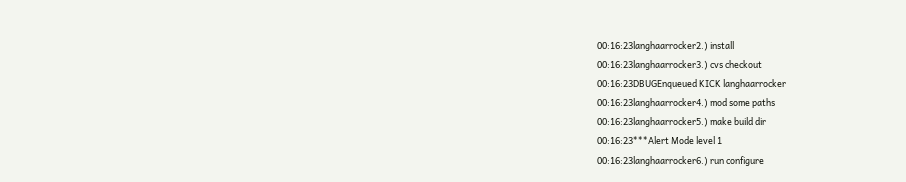00:16:23langhaarrocker2.) install
00:16:23langhaarrocker3.) cvs checkout
00:16:23DBUGEnqueued KICK langhaarrocker
00:16:23langhaarrocker4.) mod some paths
00:16:23langhaarrocker5.) make build dir
00:16:23***Alert Mode level 1
00:16:23langhaarrocker6.) run configure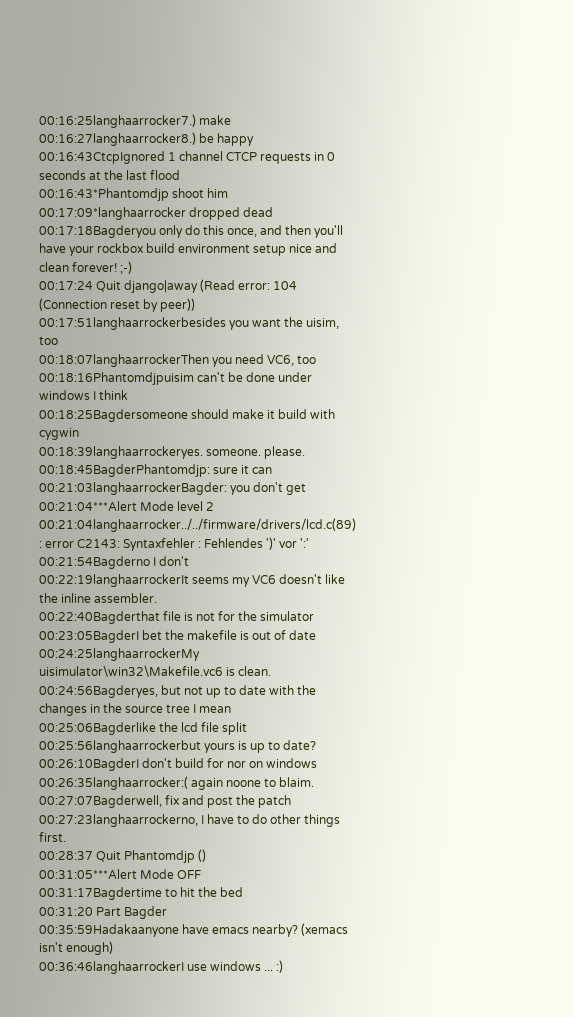00:16:25langhaarrocker7.) make
00:16:27langhaarrocker8.) be happy
00:16:43CtcpIgnored 1 channel CTCP requests in 0 seconds at the last flood
00:16:43*Phantomdjp shoot him
00:17:09*langhaarrocker dropped dead
00:17:18Bagderyou only do this once, and then you'll have your rockbox build environment setup nice and clean forever! ;-)
00:17:24 Quit django|away (Read error: 104 (Connection reset by peer))
00:17:51langhaarrockerbesides you want the uisim, too
00:18:07langhaarrockerThen you need VC6, too
00:18:16Phantomdjpuisim can't be done under windows I think
00:18:25Bagdersomeone should make it build with cygwin
00:18:39langhaarrockeryes. someone. please.
00:18:45BagderPhantomdjp: sure it can
00:21:03langhaarrockerBagder: you don't get
00:21:04***Alert Mode level 2
00:21:04langhaarrocker../../firmware/drivers/lcd.c(89) : error C2143: Syntaxfehler : Fehlendes ')' vor ':'
00:21:54Bagderno I don't
00:22:19langhaarrockerIt seems my VC6 doesn't like the inline assembler.
00:22:40Bagderthat file is not for the simulator
00:23:05BagderI bet the makefile is out of date
00:24:25langhaarrockerMy uisimulator\win32\Makefile.vc6 is clean.
00:24:56Bagderyes, but not up to date with the changes in the source tree I mean
00:25:06Bagderlike the lcd file split
00:25:56langhaarrockerbut yours is up to date?
00:26:10BagderI don't build for nor on windows
00:26:35langhaarrocker:( again noone to blaim.
00:27:07Bagderwell, fix and post the patch
00:27:23langhaarrockerno, I have to do other things first.
00:28:37 Quit Phantomdjp ()
00:31:05***Alert Mode OFF
00:31:17Bagdertime to hit the bed
00:31:20 Part Bagder
00:35:59Hadakaanyone have emacs nearby? (xemacs isn't enough)
00:36:46langhaarrockerI use windows ... :)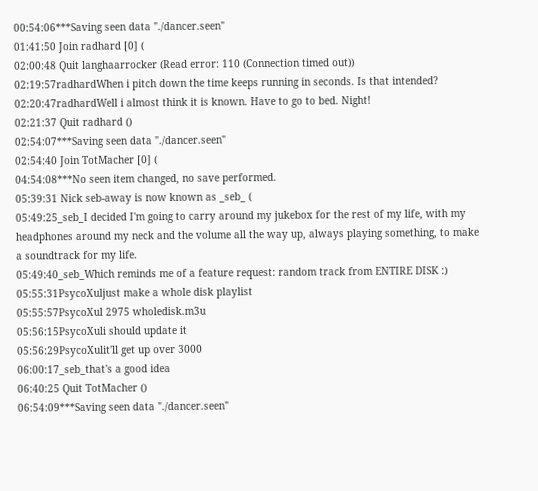00:54:06***Saving seen data "./dancer.seen"
01:41:50 Join radhard [0] (
02:00:48 Quit langhaarrocker (Read error: 110 (Connection timed out))
02:19:57radhardWhen i pitch down the time keeps running in seconds. Is that intended?
02:20:47radhardWell i almost think it is known. Have to go to bed. Night!
02:21:37 Quit radhard ()
02:54:07***Saving seen data "./dancer.seen"
02:54:40 Join TotMacher [0] (
04:54:08***No seen item changed, no save performed.
05:39:31 Nick seb-away is now known as _seb_ (
05:49:25_seb_I decided I'm going to carry around my jukebox for the rest of my life, with my headphones around my neck and the volume all the way up, always playing something, to make a soundtrack for my life.
05:49:40_seb_Which reminds me of a feature request: random track from ENTIRE DISK :)
05:55:31PsycoXuljust make a whole disk playlist
05:55:57PsycoXul 2975 wholedisk.m3u
05:56:15PsycoXuli should update it
05:56:29PsycoXulit'll get up over 3000
06:00:17_seb_that's a good idea
06:40:25 Quit TotMacher ()
06:54:09***Saving seen data "./dancer.seen"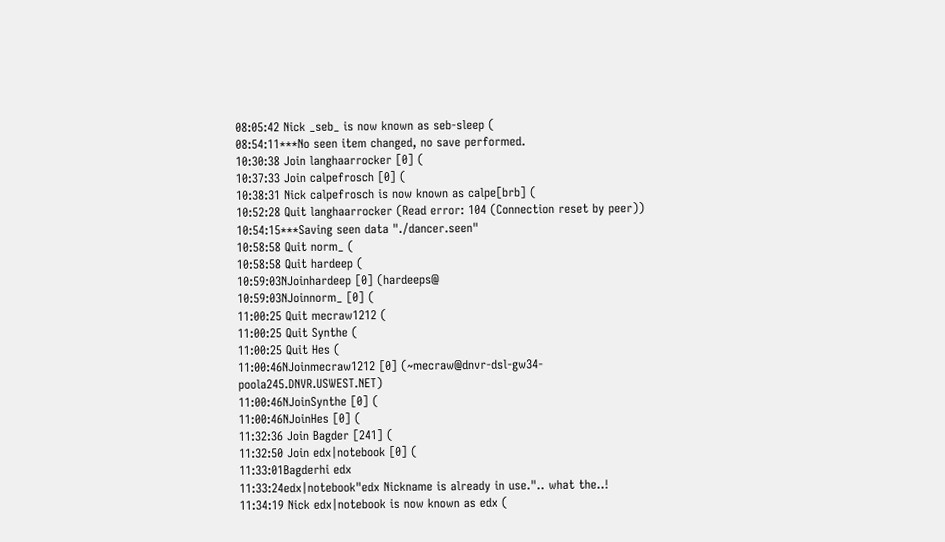08:05:42 Nick _seb_ is now known as seb-sleep (
08:54:11***No seen item changed, no save performed.
10:30:38 Join langhaarrocker [0] (
10:37:33 Join calpefrosch [0] (
10:38:31 Nick calpefrosch is now known as calpe[brb] (
10:52:28 Quit langhaarrocker (Read error: 104 (Connection reset by peer))
10:54:15***Saving seen data "./dancer.seen"
10:58:58 Quit norm_ (
10:58:58 Quit hardeep (
10:59:03NJoinhardeep [0] (hardeeps@
10:59:03NJoinnorm_ [0] (
11:00:25 Quit mecraw1212 (
11:00:25 Quit Synthe (
11:00:25 Quit Hes (
11:00:46NJoinmecraw1212 [0] (~mecraw@dnvr-dsl-gw34-poola245.DNVR.USWEST.NET)
11:00:46NJoinSynthe [0] (
11:00:46NJoinHes [0] (
11:32:36 Join Bagder [241] (
11:32:50 Join edx|notebook [0] (
11:33:01Bagderhi edx
11:33:24edx|notebook"edx Nickname is already in use.".. what the..!
11:34:19 Nick edx|notebook is now known as edx (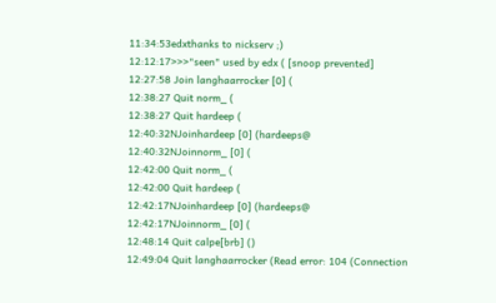11:34:53edxthanks to nickserv ;)
12:12:17>>>"seen" used by edx ( [snoop prevented]
12:27:58 Join langhaarrocker [0] (
12:38:27 Quit norm_ (
12:38:27 Quit hardeep (
12:40:32NJoinhardeep [0] (hardeeps@
12:40:32NJoinnorm_ [0] (
12:42:00 Quit norm_ (
12:42:00 Quit hardeep (
12:42:17NJoinhardeep [0] (hardeeps@
12:42:17NJoinnorm_ [0] (
12:48:14 Quit calpe[brb] ()
12:49:04 Quit langhaarrocker (Read error: 104 (Connection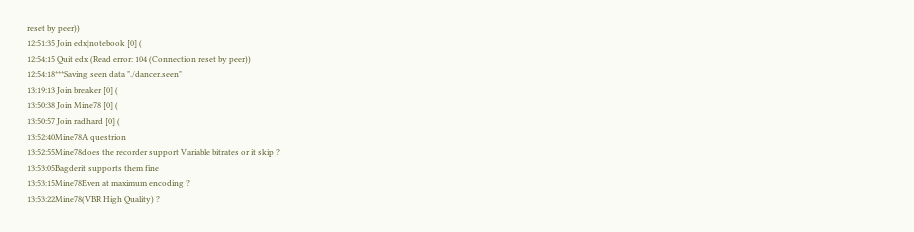reset by peer))
12:51:35 Join edx|notebook [0] (
12:54:15 Quit edx (Read error: 104 (Connection reset by peer))
12:54:18***Saving seen data "./dancer.seen"
13:19:13 Join breaker [0] (
13:50:38 Join Mine78 [0] (
13:50:57 Join radhard [0] (
13:52:40Mine78A questrion
13:52:55Mine78does the recorder support Variable bitrates or it skip ?
13:53:05Bagderit supports them fine
13:53:15Mine78Even at maximum encoding ?
13:53:22Mine78(VBR High Quality) ?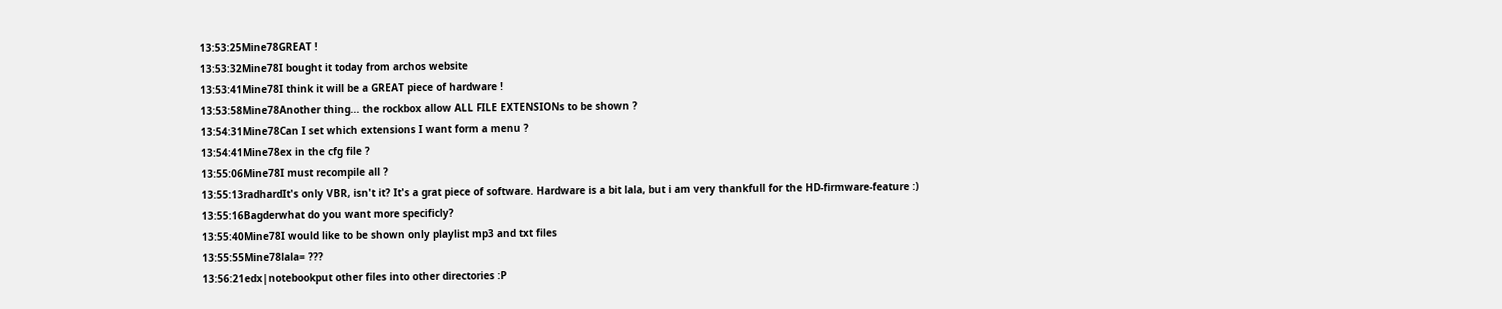13:53:25Mine78GREAT !
13:53:32Mine78I bought it today from archos website
13:53:41Mine78I think it will be a GREAT piece of hardware !
13:53:58Mine78Another thing... the rockbox allow ALL FILE EXTENSIONs to be shown ?
13:54:31Mine78Can I set which extensions I want form a menu ?
13:54:41Mine78ex in the cfg file ?
13:55:06Mine78I must recompile all ?
13:55:13radhardIt's only VBR, isn't it? It's a grat piece of software. Hardware is a bit lala, but i am very thankfull for the HD-firmware-feature :)
13:55:16Bagderwhat do you want more specificly?
13:55:40Mine78I would like to be shown only playlist mp3 and txt files
13:55:55Mine78lala= ???
13:56:21edx|notebookput other files into other directories :P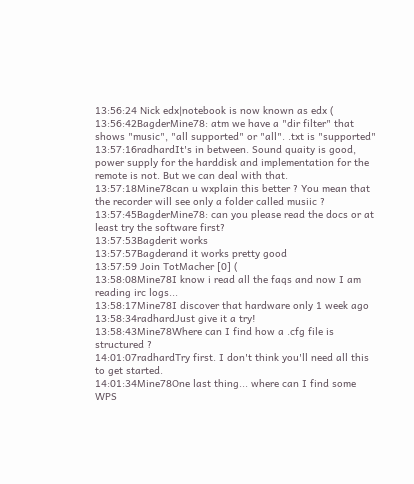13:56:24 Nick edx|notebook is now known as edx (
13:56:42BagderMine78: atm we have a "dir filter" that shows "music", "all supported" or "all". .txt is "supported"
13:57:16radhardIt's in between. Sound quaity is good, power supply for the harddisk and implementation for the remote is not. But we can deal with that.
13:57:18Mine78can u wxplain this better ? You mean that the recorder will see only a folder called musiic ?
13:57:45BagderMine78: can you please read the docs or at least try the software first?
13:57:53Bagderit works
13:57:57Bagderand it works pretty good
13:57:59 Join TotMacher [0] (
13:58:08Mine78I know i read all the faqs and now I am reading irc logs...
13:58:17Mine78I discover that hardware only 1 week ago
13:58:34radhardJust give it a try!
13:58:43Mine78Where can I find how a .cfg file is structured ?
14:01:07radhardTry first. I don't think you'll need all this to get started.
14:01:34Mine78One last thing... where can I find some WPS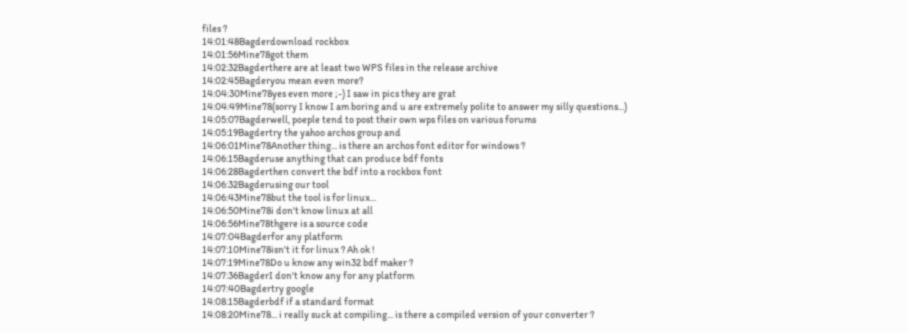files ?
14:01:48Bagderdownload rockbox
14:01:56Mine78got them
14:02:32Bagderthere are at least two WPS files in the release archive
14:02:45Bagderyou mean even more?
14:04:30Mine78yes even more ;-) I saw in pics they are grat
14:04:49Mine78(sorry I know I am boring and u are extremely polite to answer my silly questions...)
14:05:07Bagderwell, poeple tend to post their own wps files on various forums
14:05:19Bagdertry the yahoo archos group and
14:06:01Mine78Another thing... is there an archos font editor for windows ?
14:06:15Bagderuse anything that can produce bdf fonts
14:06:28Bagderthen convert the bdf into a rockbox font
14:06:32Bagderusing our tool
14:06:43Mine78but the tool is for linux...
14:06:50Mine78i don't know linux at all
14:06:56Mine78thgere is a source code
14:07:04Bagderfor any platform
14:07:10Mine78isn't it for linux ? Ah ok !
14:07:19Mine78Do u know any win32 bdf maker ?
14:07:36BagderI don't know any for any platform
14:07:40Bagdertry google
14:08:15Bagderbdf if a standard format
14:08:20Mine78... i really suck at compiling... is there a compiled version of your converter ?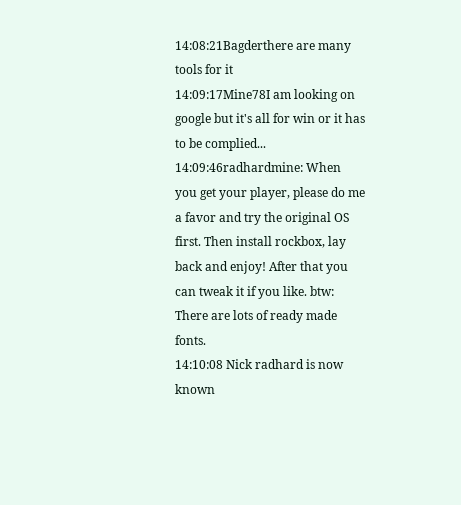14:08:21Bagderthere are many tools for it
14:09:17Mine78I am looking on google but it's all for win or it has to be complied...
14:09:46radhardmine: When you get your player, please do me a favor and try the original OS first. Then install rockbox, lay back and enjoy! After that you can tweak it if you like. btw: There are lots of ready made fonts.
14:10:08 Nick radhard is now known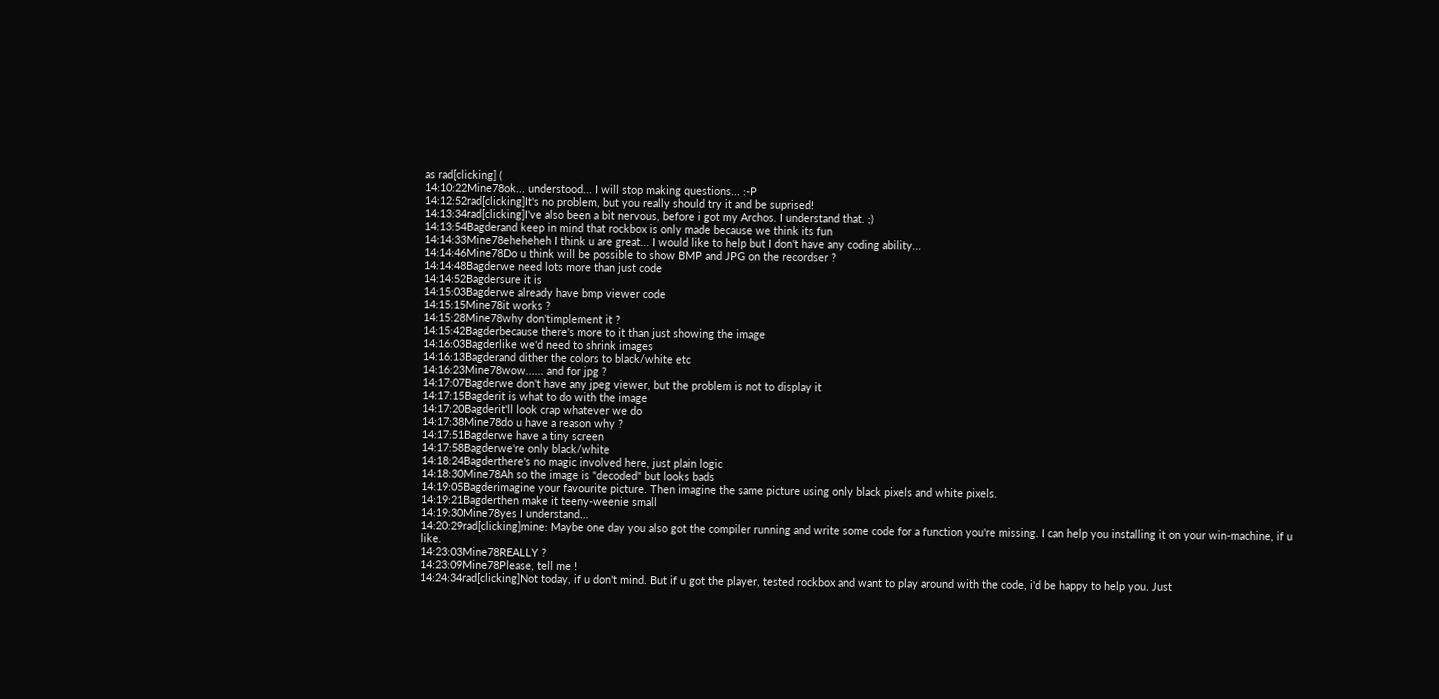as rad[clicking] (
14:10:22Mine78ok... understood... I will stop making questions... :-P
14:12:52rad[clicking]It's no problem, but you really should try it and be suprised!
14:13:34rad[clicking]I've also been a bit nervous, before i got my Archos. I understand that. ;)
14:13:54Bagderand keep in mind that rockbox is only made because we think its fun
14:14:33Mine78eheheheh I think u are great... I would like to help but I don't have any coding ability...
14:14:46Mine78Do u think will be possible to show BMP and JPG on the recordser ?
14:14:48Bagderwe need lots more than just code
14:14:52Bagdersure it is
14:15:03Bagderwe already have bmp viewer code
14:15:15Mine78it works ?
14:15:28Mine78why don'timplement it ?
14:15:42Bagderbecause there's more to it than just showing the image
14:16:03Bagderlike we'd need to shrink images
14:16:13Bagderand dither the colors to black/white etc
14:16:23Mine78wow...... and for jpg ?
14:17:07Bagderwe don't have any jpeg viewer, but the problem is not to display it
14:17:15Bagderit is what to do with the image
14:17:20Bagderit'll look crap whatever we do
14:17:38Mine78do u have a reason why ?
14:17:51Bagderwe have a tiny screen
14:17:58Bagderwe're only black/white
14:18:24Bagderthere's no magic involved here, just plain logic
14:18:30Mine78Ah so the image is "decoded" but looks bads
14:19:05Bagderimagine your favourite picture. Then imagine the same picture using only black pixels and white pixels.
14:19:21Bagderthen make it teeny-weenie small
14:19:30Mine78yes I understand...
14:20:29rad[clicking]mine: Maybe one day you also got the compiler running and write some code for a function you're missing. I can help you installing it on your win-machine, if u like.
14:23:03Mine78REALLY ?
14:23:09Mine78Please, tell me !
14:24:34rad[clicking]Not today, if u don't mind. But if u got the player, tested rockbox and want to play around with the code, i'd be happy to help you. Just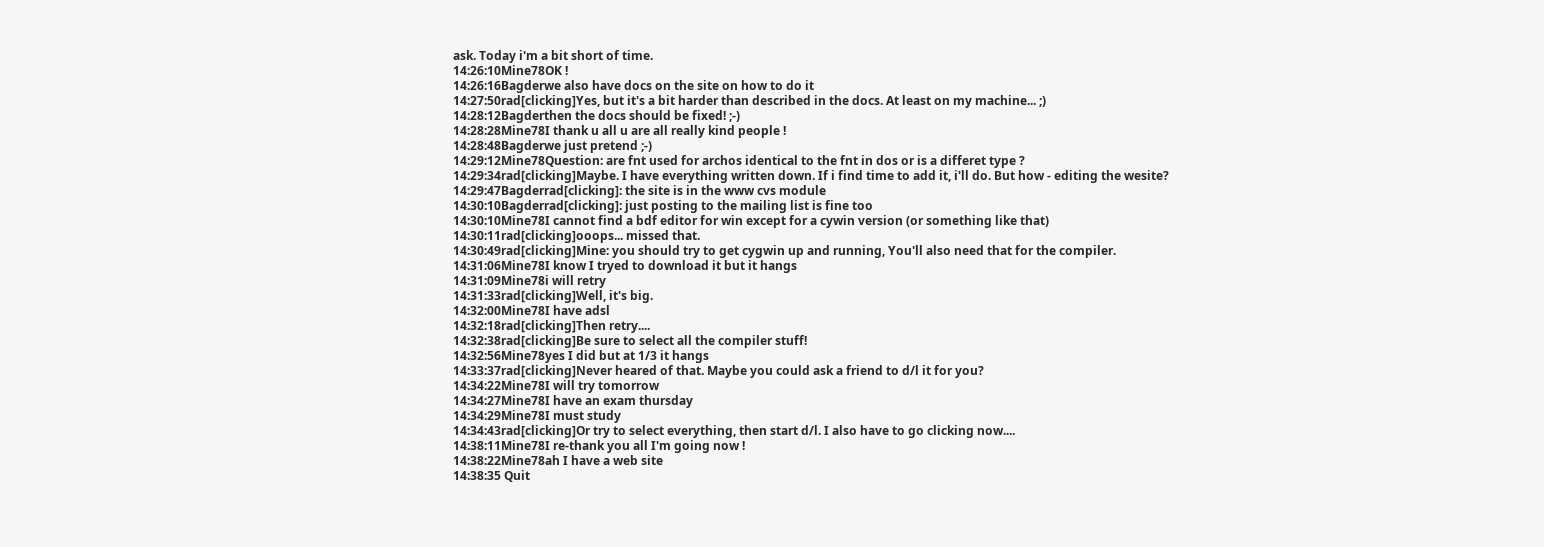ask. Today i'm a bit short of time.
14:26:10Mine78OK !
14:26:16Bagderwe also have docs on the site on how to do it
14:27:50rad[clicking]Yes, but it's a bit harder than described in the docs. At least on my machine... ;)
14:28:12Bagderthen the docs should be fixed! ;-)
14:28:28Mine78I thank u all u are all really kind people !
14:28:48Bagderwe just pretend ;-)
14:29:12Mine78Question: are fnt used for archos identical to the fnt in dos or is a differet type ?
14:29:34rad[clicking]Maybe. I have everything written down. If i find time to add it, i'll do. But how - editing the wesite?
14:29:47Bagderrad[clicking]: the site is in the www cvs module
14:30:10Bagderrad[clicking]: just posting to the mailing list is fine too
14:30:10Mine78I cannot find a bdf editor for win except for a cywin version (or something like that)
14:30:11rad[clicking]ooops... missed that.
14:30:49rad[clicking]Mine: you should try to get cygwin up and running, You'll also need that for the compiler.
14:31:06Mine78I know I tryed to download it but it hangs
14:31:09Mine78i will retry
14:31:33rad[clicking]Well, it's big.
14:32:00Mine78I have adsl
14:32:18rad[clicking]Then retry....
14:32:38rad[clicking]Be sure to select all the compiler stuff!
14:32:56Mine78yes I did but at 1/3 it hangs
14:33:37rad[clicking]Never heared of that. Maybe you could ask a friend to d/l it for you?
14:34:22Mine78I will try tomorrow
14:34:27Mine78I have an exam thursday
14:34:29Mine78I must study
14:34:43rad[clicking]Or try to select everything, then start d/l. I also have to go clicking now....
14:38:11Mine78I re-thank you all I'm going now !
14:38:22Mine78ah I have a web site
14:38:35 Quit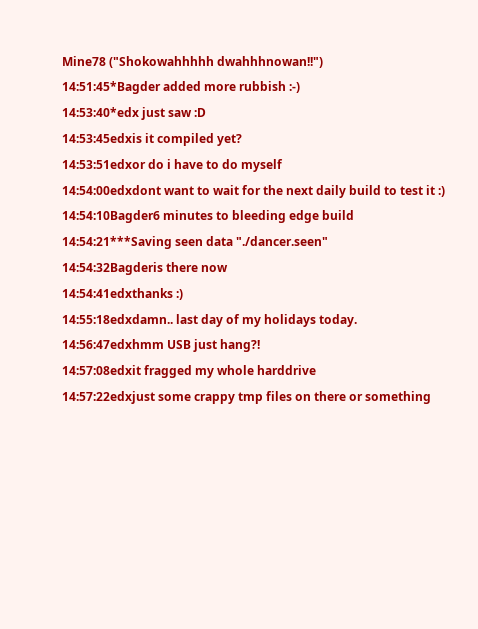Mine78 ("Shokowahhhhh dwahhhnowan!!")
14:51:45*Bagder added more rubbish :-)
14:53:40*edx just saw :D
14:53:45edxis it compiled yet?
14:53:51edxor do i have to do myself
14:54:00edxdont want to wait for the next daily build to test it :)
14:54:10Bagder6 minutes to bleeding edge build
14:54:21***Saving seen data "./dancer.seen"
14:54:32Bagderis there now
14:54:41edxthanks :)
14:55:18edxdamn.. last day of my holidays today.
14:56:47edxhmm USB just hang?!
14:57:08edxit fragged my whole harddrive
14:57:22edxjust some crappy tmp files on there or something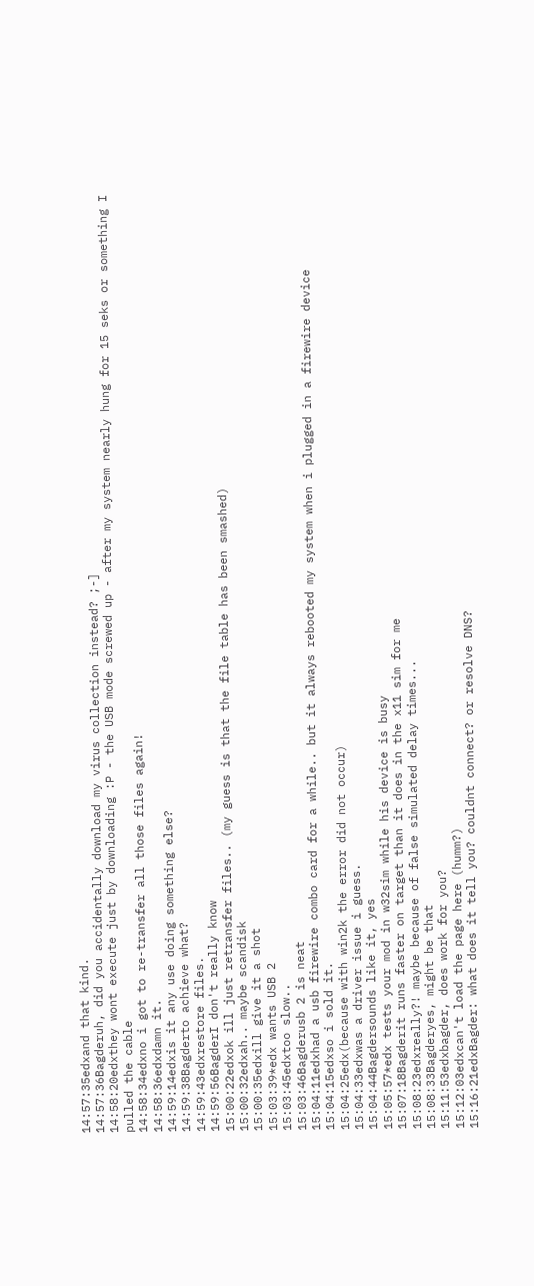14:57:35edxand that kind.
14:57:36Bagderuh, did you accidentally download my virus collection instead? ;-]
14:58:20edxthey wont execute just by downloading :P - the USB mode screwed up - after my system nearly hung for 15 seks or something I pulled the cable
14:58:34edxno i got to re-transfer all those files again!
14:58:36edxdamn it.
14:59:14edxis it any use doing something else?
14:59:38Bagderto achieve what?
14:59:43edxrestore files.
14:59:56BagderI don't really know
15:00:22edxok ill just retransfer files.. (my guess is that the file table has been smashed)
15:00:32edxah.. maybe scandisk
15:00:35edxill give it a shot
15:03:39*edx wants USB 2
15:03:45edxtoo slow..
15:03:46Bagderusb 2 is neat
15:04:11edxhad a usb firewire combo card for a while.. but it always rebooted my system when i plugged in a firewire device
15:04:15edxso i sold it.
15:04:25edx(because with win2k the error did not occur)
15:04:33edxwas a driver issue i guess.
15:04:44Bagdersounds like it, yes
15:05:57*edx tests your mod in w32sim while his device is busy
15:07:18Bagderit runs faster on target than it does in the x11 sim for me
15:08:23edxreally?! maybe because of false simulated delay times...
15:08:33Bagderyes, might be that
15:11:53edxbagder, does work for you?
15:12:03edxcan't load the page here (humm?)
15:16:21edxBagder: what does it tell you? couldnt connect? or resolve DNS?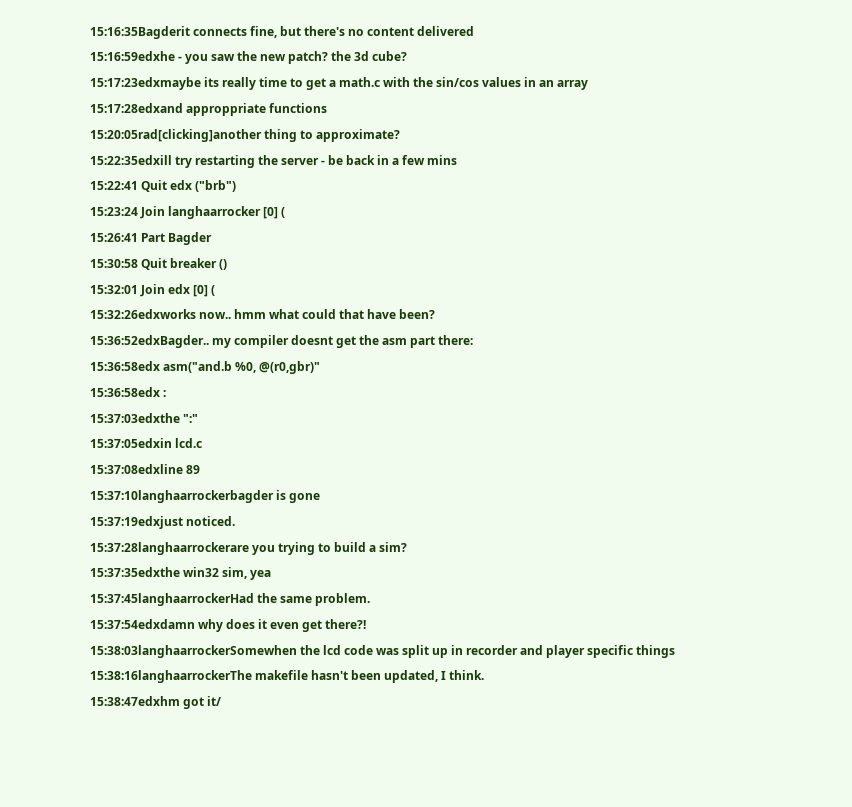15:16:35Bagderit connects fine, but there's no content delivered
15:16:59edxhe - you saw the new patch? the 3d cube?
15:17:23edxmaybe its really time to get a math.c with the sin/cos values in an array
15:17:28edxand approppriate functions
15:20:05rad[clicking]another thing to approximate?
15:22:35edxill try restarting the server - be back in a few mins
15:22:41 Quit edx ("brb")
15:23:24 Join langhaarrocker [0] (
15:26:41 Part Bagder
15:30:58 Quit breaker ()
15:32:01 Join edx [0] (
15:32:26edxworks now.. hmm what could that have been?
15:36:52edxBagder.. my compiler doesnt get the asm part there:
15:36:58edx asm("and.b %0, @(r0,gbr)"
15:36:58edx :
15:37:03edxthe ":"
15:37:05edxin lcd.c
15:37:08edxline 89
15:37:10langhaarrockerbagder is gone
15:37:19edxjust noticed.
15:37:28langhaarrockerare you trying to build a sim?
15:37:35edxthe win32 sim, yea
15:37:45langhaarrockerHad the same problem.
15:37:54edxdamn why does it even get there?!
15:38:03langhaarrockerSomewhen the lcd code was split up in recorder and player specific things
15:38:16langhaarrockerThe makefile hasn't been updated, I think.
15:38:47edxhm got it/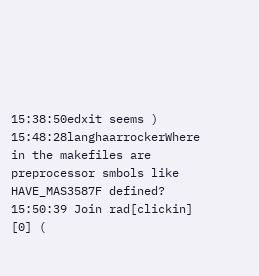15:38:50edxit seems )
15:48:28langhaarrockerWhere in the makefiles are preprocessor smbols like HAVE_MAS3587F defined?
15:50:39 Join rad[clickin] [0] (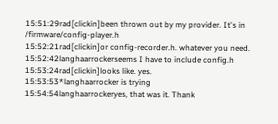15:51:29rad[clickin]been thrown out by my provider. It's in /firmware/config-player.h
15:52:21rad[clickin]or config-recorder.h. whatever you need.
15:52:42langhaarrockerseems I have to include config.h
15:53:24rad[clickin]looks like. yes.
15:53:53*langhaarrocker is trying
15:54:54langhaarrockeryes, that was it. Thank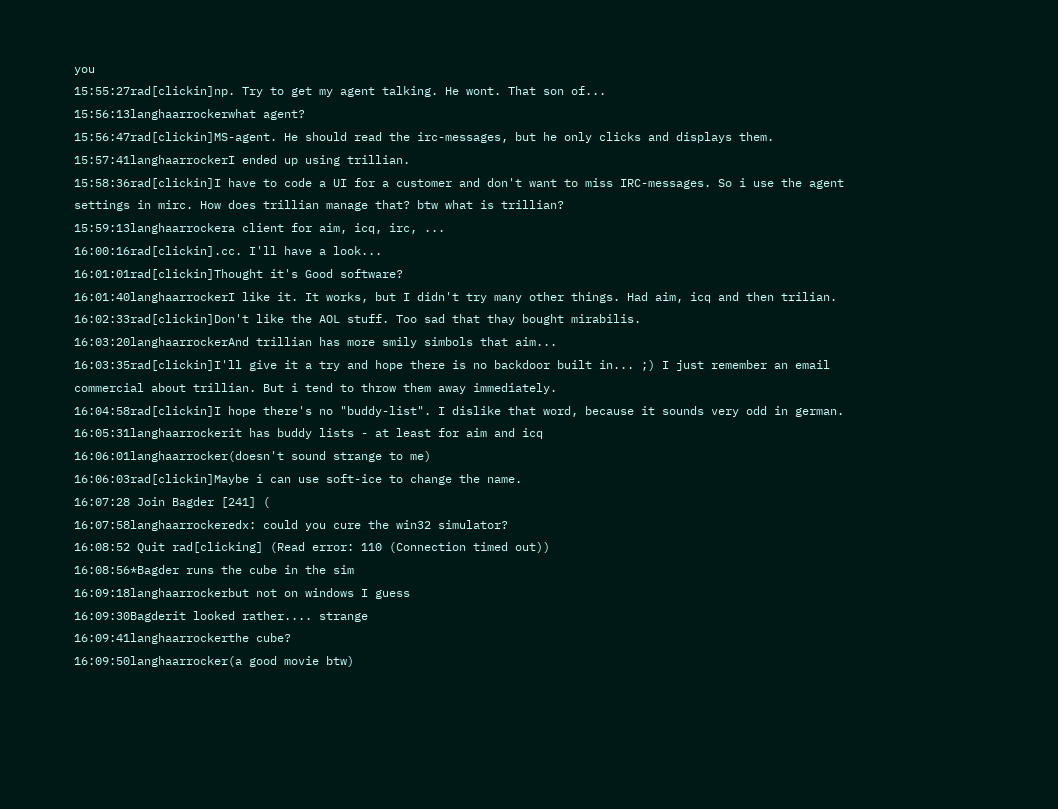you
15:55:27rad[clickin]np. Try to get my agent talking. He wont. That son of...
15:56:13langhaarrockerwhat agent?
15:56:47rad[clickin]MS-agent. He should read the irc-messages, but he only clicks and displays them.
15:57:41langhaarrockerI ended up using trillian.
15:58:36rad[clickin]I have to code a UI for a customer and don't want to miss IRC-messages. So i use the agent settings in mirc. How does trillian manage that? btw what is trillian?
15:59:13langhaarrockera client for aim, icq, irc, ...
16:00:16rad[clickin].cc. I'll have a look...
16:01:01rad[clickin]Thought it's Good software?
16:01:40langhaarrockerI like it. It works, but I didn't try many other things. Had aim, icq and then trilian.
16:02:33rad[clickin]Don't like the AOL stuff. Too sad that thay bought mirabilis.
16:03:20langhaarrockerAnd trillian has more smily simbols that aim...
16:03:35rad[clickin]I'll give it a try and hope there is no backdoor built in... ;) I just remember an email commercial about trillian. But i tend to throw them away immediately.
16:04:58rad[clickin]I hope there's no "buddy-list". I dislike that word, because it sounds very odd in german.
16:05:31langhaarrockerit has buddy lists - at least for aim and icq
16:06:01langhaarrocker(doesn't sound strange to me)
16:06:03rad[clickin]Maybe i can use soft-ice to change the name.
16:07:28 Join Bagder [241] (
16:07:58langhaarrockeredx: could you cure the win32 simulator?
16:08:52 Quit rad[clicking] (Read error: 110 (Connection timed out))
16:08:56*Bagder runs the cube in the sim
16:09:18langhaarrockerbut not on windows I guess
16:09:30Bagderit looked rather.... strange
16:09:41langhaarrockerthe cube?
16:09:50langhaarrocker(a good movie btw)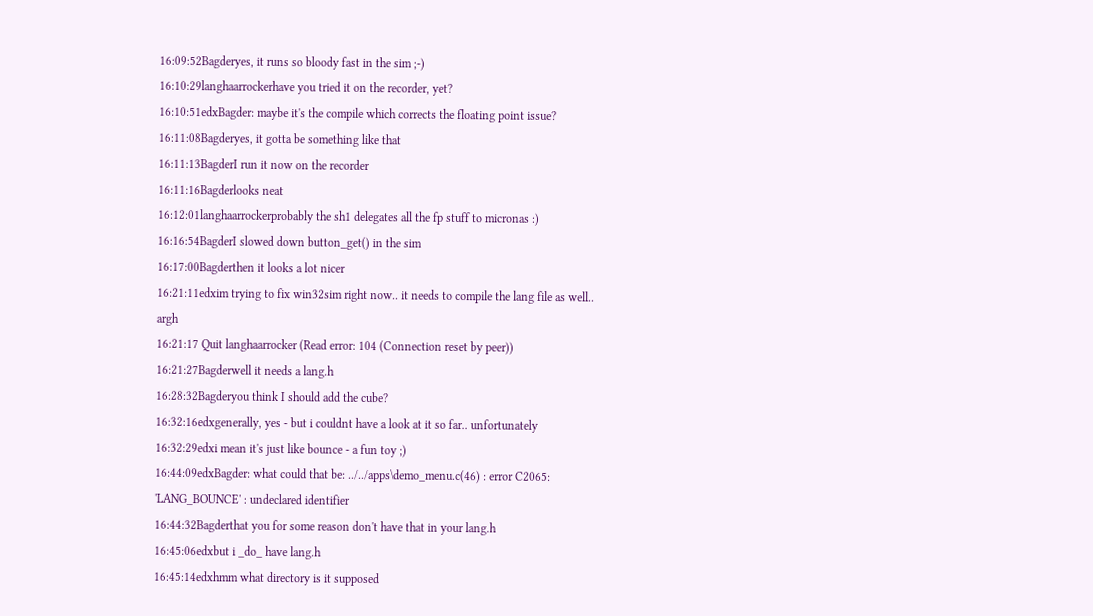16:09:52Bagderyes, it runs so bloody fast in the sim ;-)
16:10:29langhaarrockerhave you tried it on the recorder, yet?
16:10:51edxBagder: maybe it's the compile which corrects the floating point issue?
16:11:08Bagderyes, it gotta be something like that
16:11:13BagderI run it now on the recorder
16:11:16Bagderlooks neat
16:12:01langhaarrockerprobably the sh1 delegates all the fp stuff to micronas :)
16:16:54BagderI slowed down button_get() in the sim
16:17:00Bagderthen it looks a lot nicer
16:21:11edxim trying to fix win32sim right now.. it needs to compile the lang file as well.. argh
16:21:17 Quit langhaarrocker (Read error: 104 (Connection reset by peer))
16:21:27Bagderwell it needs a lang.h
16:28:32Bagderyou think I should add the cube?
16:32:16edxgenerally, yes - but i couldnt have a look at it so far.. unfortunately
16:32:29edxi mean it's just like bounce - a fun toy ;)
16:44:09edxBagder: what could that be: ../../apps\demo_menu.c(46) : error C2065: 'LANG_BOUNCE' : undeclared identifier
16:44:32Bagderthat you for some reason don't have that in your lang.h
16:45:06edxbut i _do_ have lang.h
16:45:14edxhmm what directory is it supposed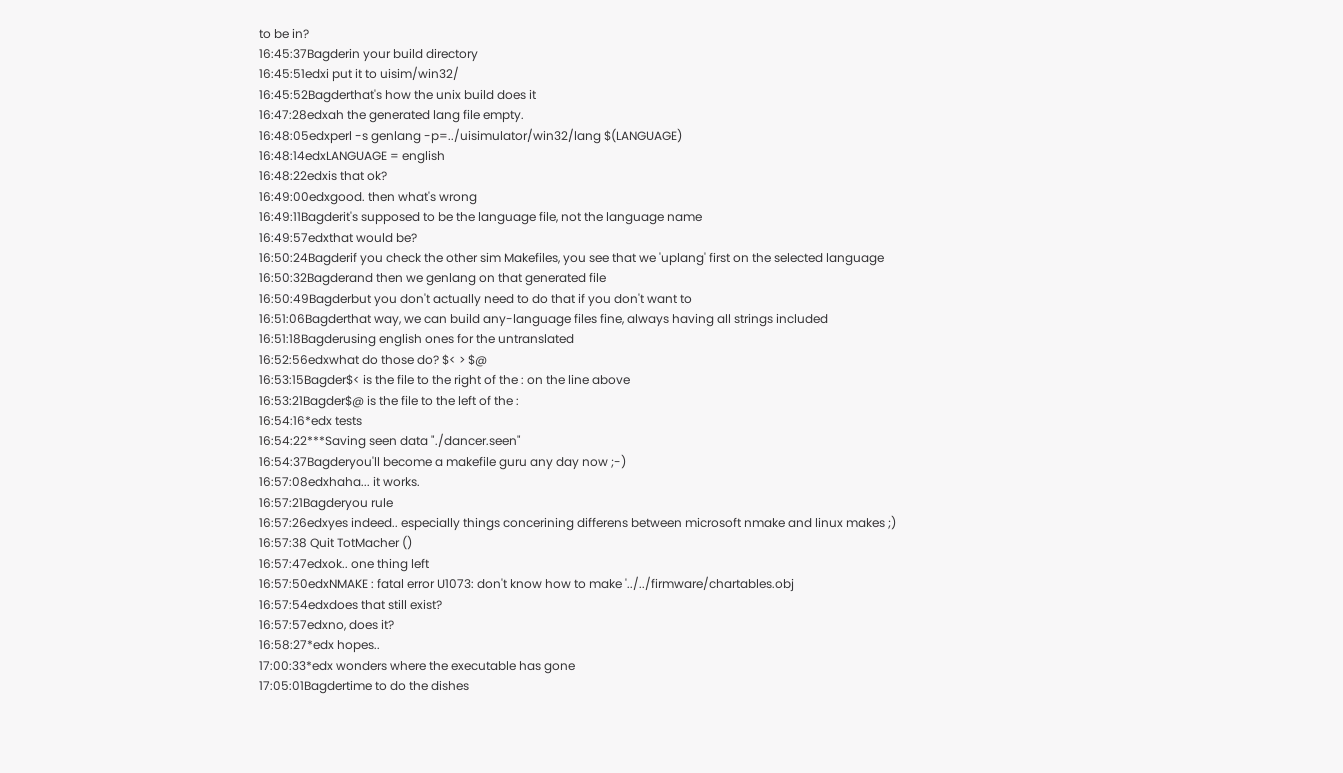to be in?
16:45:37Bagderin your build directory
16:45:51edxi put it to uisim/win32/
16:45:52Bagderthat's how the unix build does it
16:47:28edxah the generated lang file empty.
16:48:05edxperl -s genlang -p=../uisimulator/win32/lang $(LANGUAGE)
16:48:14edxLANGUAGE = english
16:48:22edxis that ok?
16:49:00edxgood. then what's wrong
16:49:11Bagderit's supposed to be the language file, not the language name
16:49:57edxthat would be?
16:50:24Bagderif you check the other sim Makefiles, you see that we 'uplang' first on the selected language
16:50:32Bagderand then we genlang on that generated file
16:50:49Bagderbut you don't actually need to do that if you don't want to
16:51:06Bagderthat way, we can build any-language files fine, always having all strings included
16:51:18Bagderusing english ones for the untranslated
16:52:56edxwhat do those do? $< > $@
16:53:15Bagder$< is the file to the right of the : on the line above
16:53:21Bagder$@ is the file to the left of the :
16:54:16*edx tests
16:54:22***Saving seen data "./dancer.seen"
16:54:37Bagderyou'll become a makefile guru any day now ;-)
16:57:08edxhaha... it works.
16:57:21Bagderyou rule
16:57:26edxyes indeed.. especially things concerining differens between microsoft nmake and linux makes ;)
16:57:38 Quit TotMacher ()
16:57:47edxok.. one thing left
16:57:50edxNMAKE : fatal error U1073: don't know how to make '../../firmware/chartables.obj
16:57:54edxdoes that still exist?
16:57:57edxno, does it?
16:58:27*edx hopes..
17:00:33*edx wonders where the executable has gone
17:05:01Bagdertime to do the dishes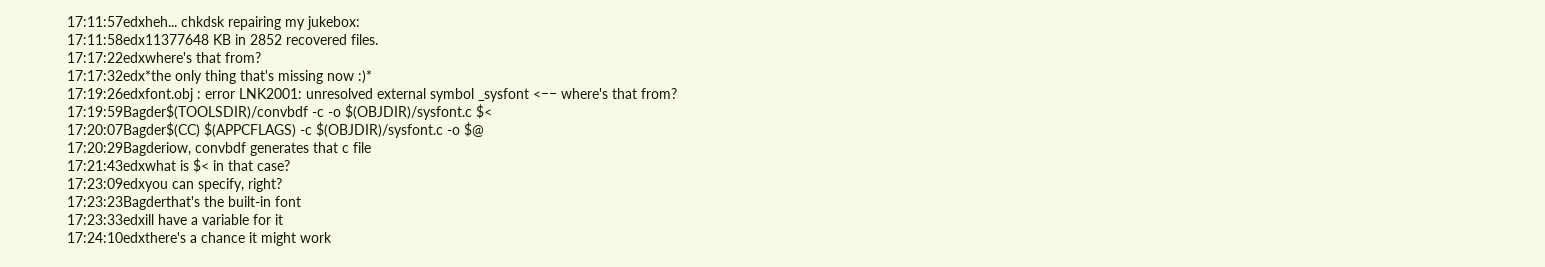17:11:57edxheh... chkdsk repairing my jukebox:
17:11:58edx11377648 KB in 2852 recovered files.
17:17:22edxwhere's that from?
17:17:32edx*the only thing that's missing now :)*
17:19:26edxfont.obj : error LNK2001: unresolved external symbol _sysfont <−− where's that from?
17:19:59Bagder$(TOOLSDIR)/convbdf -c -o $(OBJDIR)/sysfont.c $<
17:20:07Bagder$(CC) $(APPCFLAGS) -c $(OBJDIR)/sysfont.c -o $@
17:20:29Bagderiow, convbdf generates that c file
17:21:43edxwhat is $< in that case?
17:23:09edxyou can specify, right?
17:23:23Bagderthat's the built-in font
17:23:33edxill have a variable for it
17:24:10edxthere's a chance it might work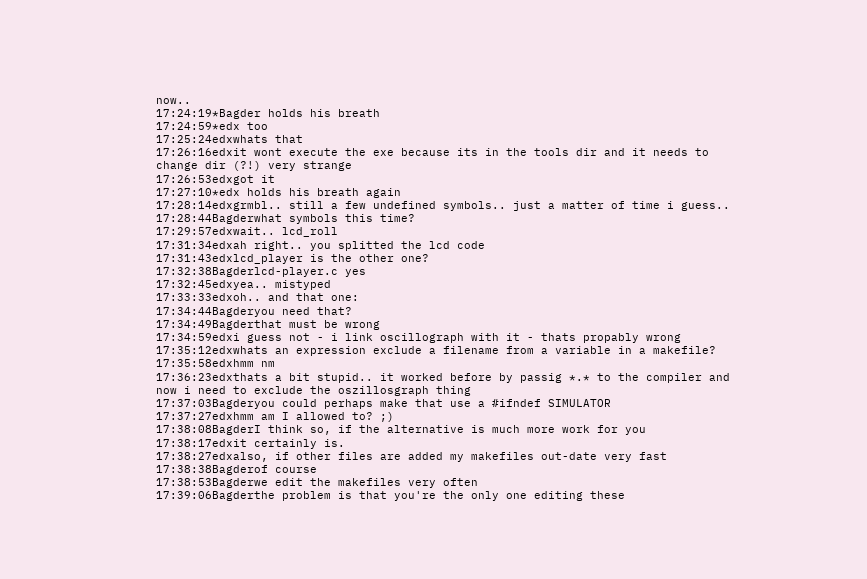now..
17:24:19*Bagder holds his breath
17:24:59*edx too
17:25:24edxwhats that
17:26:16edxit wont execute the exe because its in the tools dir and it needs to change dir (?!) very strange
17:26:53edxgot it
17:27:10*edx holds his breath again
17:28:14edxgrmbl.. still a few undefined symbols.. just a matter of time i guess..
17:28:44Bagderwhat symbols this time?
17:29:57edxwait.. lcd_roll
17:31:34edxah right.. you splitted the lcd code
17:31:43edxlcd_player is the other one?
17:32:38Bagderlcd-player.c yes
17:32:45edxyea.. mistyped
17:33:33edxoh.. and that one:
17:34:44Bagderyou need that?
17:34:49Bagderthat must be wrong
17:34:59edxi guess not - i link oscillograph with it - thats propably wrong
17:35:12edxwhats an expression exclude a filename from a variable in a makefile?
17:35:58edxhmm nm
17:36:23edxthats a bit stupid.. it worked before by passig *.* to the compiler and now i need to exclude the oszillosgraph thing
17:37:03Bagderyou could perhaps make that use a #ifndef SIMULATOR
17:37:27edxhmm am I allowed to? ;)
17:38:08BagderI think so, if the alternative is much more work for you
17:38:17edxit certainly is.
17:38:27edxalso, if other files are added my makefiles out-date very fast
17:38:38Bagderof course
17:38:53Bagderwe edit the makefiles very often
17:39:06Bagderthe problem is that you're the only one editing these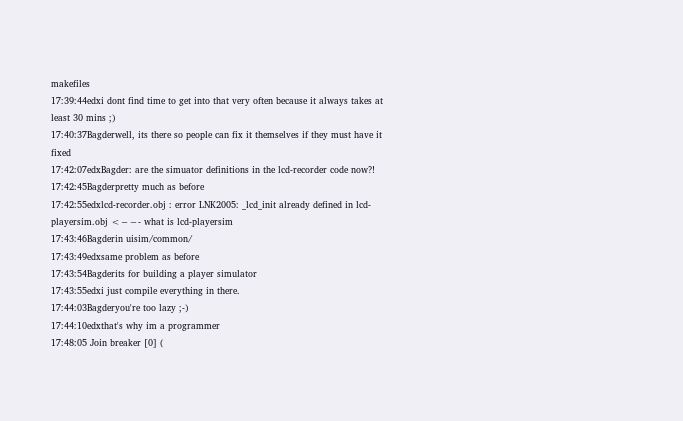makefiles
17:39:44edxi dont find time to get into that very often because it always takes at least 30 mins ;)
17:40:37Bagderwell, its there so people can fix it themselves if they must have it fixed
17:42:07edxBagder: are the simuator definitions in the lcd-recorder code now?!
17:42:45Bagderpretty much as before
17:42:55edxlcd-recorder.obj : error LNK2005: _lcd_init already defined in lcd-playersim.obj <−−- what is lcd-playersim
17:43:46Bagderin uisim/common/
17:43:49edxsame problem as before
17:43:54Bagderits for building a player simulator
17:43:55edxi just compile everything in there.
17:44:03Bagderyou're too lazy ;-)
17:44:10edxthat's why im a programmer
17:48:05 Join breaker [0] (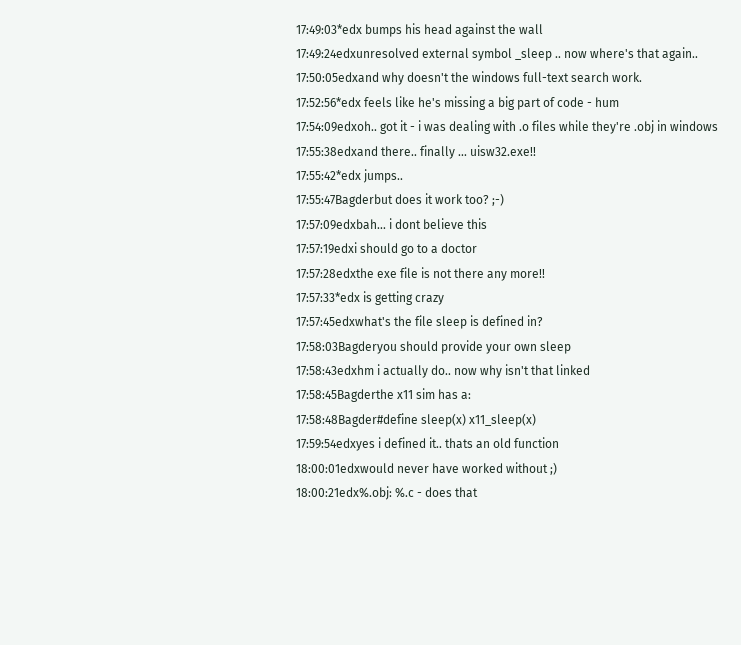17:49:03*edx bumps his head against the wall
17:49:24edxunresolved external symbol _sleep .. now where's that again..
17:50:05edxand why doesn't the windows full-text search work.
17:52:56*edx feels like he's missing a big part of code - hum
17:54:09edxoh.. got it - i was dealing with .o files while they're .obj in windows
17:55:38edxand there.. finally ... uisw32.exe!!
17:55:42*edx jumps..
17:55:47Bagderbut does it work too? ;-)
17:57:09edxbah... i dont believe this
17:57:19edxi should go to a doctor
17:57:28edxthe exe file is not there any more!!
17:57:33*edx is getting crazy
17:57:45edxwhat's the file sleep is defined in?
17:58:03Bagderyou should provide your own sleep
17:58:43edxhm i actually do.. now why isn't that linked
17:58:45Bagderthe x11 sim has a:
17:58:48Bagder#define sleep(x) x11_sleep(x)
17:59:54edxyes i defined it.. thats an old function
18:00:01edxwould never have worked without ;)
18:00:21edx%.obj: %.c - does that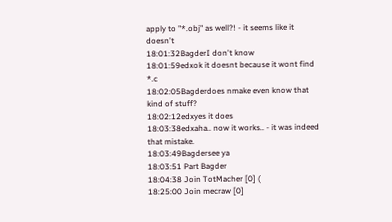apply to "*.obj" as well?! - it seems like it doesn't
18:01:32BagderI don't know
18:01:59edxok it doesnt because it wont find *.c
18:02:05Bagderdoes nmake even know that kind of stuff?
18:02:12edxyes it does
18:03:38edxaha.. now it works.. - it was indeed that mistake.
18:03:49Bagdersee ya
18:03:51 Part Bagder
18:04:38 Join TotMacher [0] (
18:25:00 Join mecraw [0]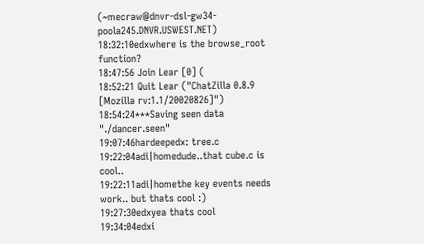(~mecraw@dnvr-dsl-gw34-poola245.DNVR.USWEST.NET)
18:32:10edxwhere is the browse_root function?
18:47:56 Join Lear [0] (
18:52:21 Quit Lear ("ChatZilla 0.8.9 [Mozilla rv:1.1/20020826]")
18:54:24***Saving seen data "./dancer.seen"
19:07:46hardeepedx: tree.c
19:22:04adi|homedude..that cube.c is cool..
19:22:11adi|homethe key events needs work.. but thats cool :)
19:27:30edxyea thats cool
19:34:04edxi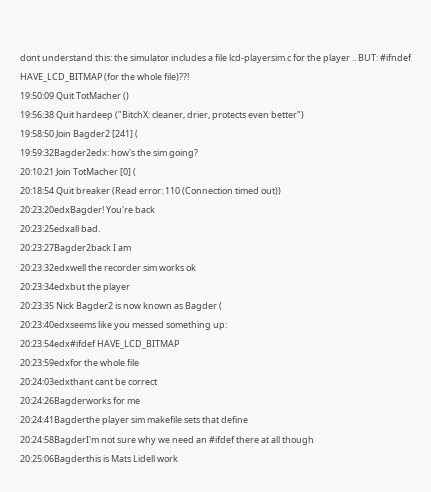dont understand this: the simulator includes a file lcd-playersim.c for the player .. BUT: #ifndef HAVE_LCD_BITMAP (for the whole file)??!
19:50:09 Quit TotMacher ()
19:56:38 Quit hardeep ("BitchX: cleaner, drier, protects even better")
19:58:50 Join Bagder2 [241] (
19:59:32Bagder2edx: how's the sim going?
20:10:21 Join TotMacher [0] (
20:18:54 Quit breaker (Read error: 110 (Connection timed out))
20:23:20edxBagder! You're back
20:23:25edxall bad.
20:23:27Bagder2back I am
20:23:32edxwell the recorder sim works ok
20:23:34edxbut the player
20:23:35 Nick Bagder2 is now known as Bagder (
20:23:40edxseems like you messed something up:
20:23:54edx#ifdef HAVE_LCD_BITMAP
20:23:59edxfor the whole file
20:24:03edxthant cant be correct
20:24:26Bagderworks for me
20:24:41Bagderthe player sim makefile sets that define
20:24:58BagderI'm not sure why we need an #ifdef there at all though
20:25:06Bagderthis is Mats Lidell work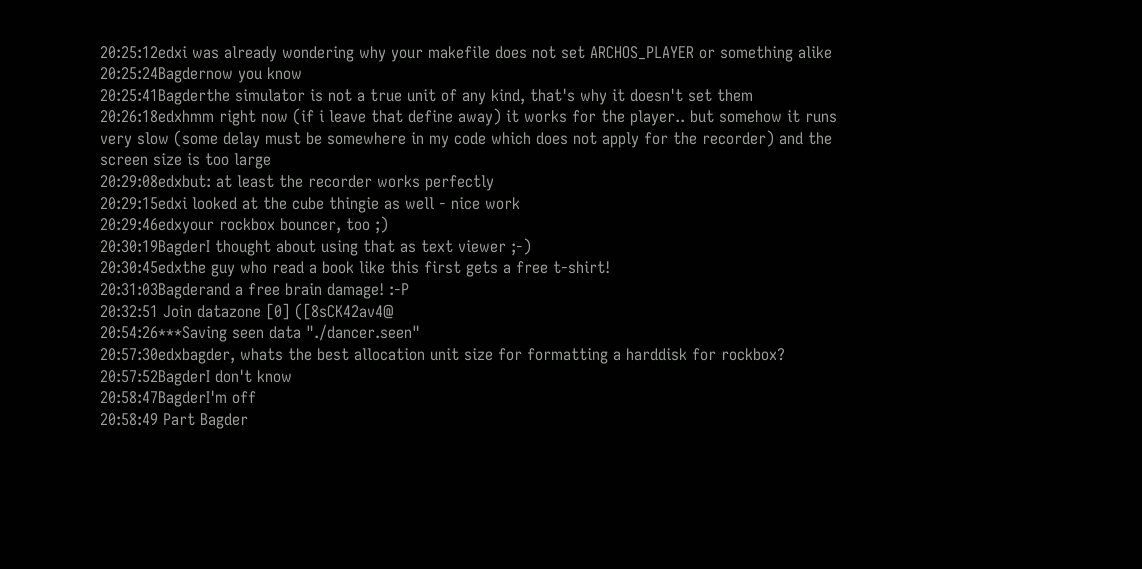20:25:12edxi was already wondering why your makefile does not set ARCHOS_PLAYER or something alike
20:25:24Bagdernow you know
20:25:41Bagderthe simulator is not a true unit of any kind, that's why it doesn't set them
20:26:18edxhmm right now (if i leave that define away) it works for the player.. but somehow it runs very slow (some delay must be somewhere in my code which does not apply for the recorder) and the screen size is too large
20:29:08edxbut: at least the recorder works perfectly
20:29:15edxi looked at the cube thingie as well - nice work
20:29:46edxyour rockbox bouncer, too ;)
20:30:19BagderI thought about using that as text viewer ;-)
20:30:45edxthe guy who read a book like this first gets a free t-shirt!
20:31:03Bagderand a free brain damage! :-P
20:32:51 Join datazone [0] ([8sCK42av4@
20:54:26***Saving seen data "./dancer.seen"
20:57:30edxbagder, whats the best allocation unit size for formatting a harddisk for rockbox?
20:57:52BagderI don't know
20:58:47BagderI'm off
20:58:49 Part Bagder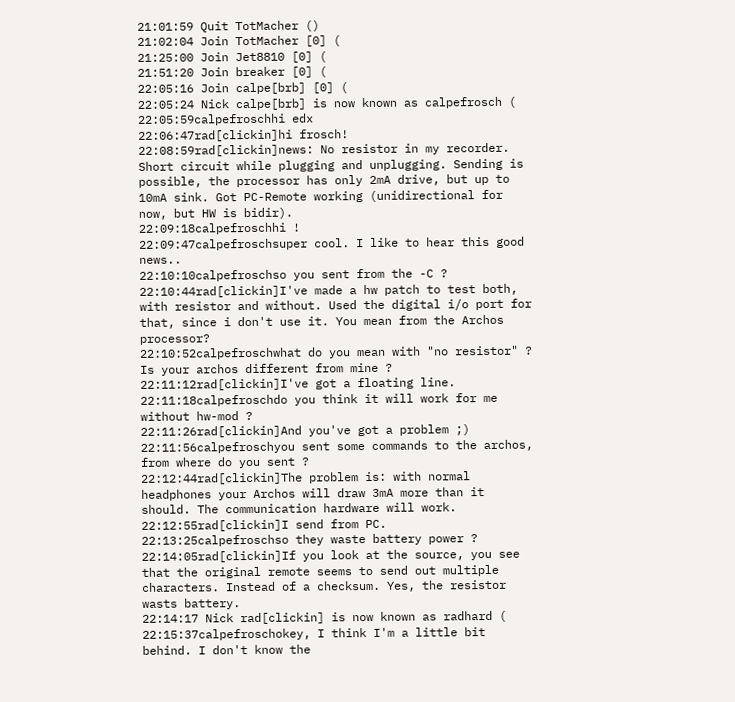21:01:59 Quit TotMacher ()
21:02:04 Join TotMacher [0] (
21:25:00 Join Jet8810 [0] (
21:51:20 Join breaker [0] (
22:05:16 Join calpe[brb] [0] (
22:05:24 Nick calpe[brb] is now known as calpefrosch (
22:05:59calpefroschhi edx
22:06:47rad[clickin]hi frosch!
22:08:59rad[clickin]news: No resistor in my recorder. Short circuit while plugging and unplugging. Sending is possible, the processor has only 2mA drive, but up to 10mA sink. Got PC-Remote working (unidirectional for now, but HW is bidir).
22:09:18calpefroschhi !
22:09:47calpefroschsuper cool. I like to hear this good news..
22:10:10calpefroschso you sent from the -C ?
22:10:44rad[clickin]I've made a hw patch to test both, with resistor and without. Used the digital i/o port for that, since i don't use it. You mean from the Archos processor?
22:10:52calpefroschwhat do you mean with "no resistor" ? Is your archos different from mine ?
22:11:12rad[clickin]I've got a floating line.
22:11:18calpefroschdo you think it will work for me without hw-mod ?
22:11:26rad[clickin]And you've got a problem ;)
22:11:56calpefroschyou sent some commands to the archos, from where do you sent ?
22:12:44rad[clickin]The problem is: with normal headphones your Archos will draw 3mA more than it should. The communication hardware will work.
22:12:55rad[clickin]I send from PC.
22:13:25calpefroschso they waste battery power ?
22:14:05rad[clickin]If you look at the source, you see that the original remote seems to send out multiple characters. Instead of a checksum. Yes, the resistor wasts battery.
22:14:17 Nick rad[clickin] is now known as radhard (
22:15:37calpefroschokey, I think I'm a little bit behind. I don't know the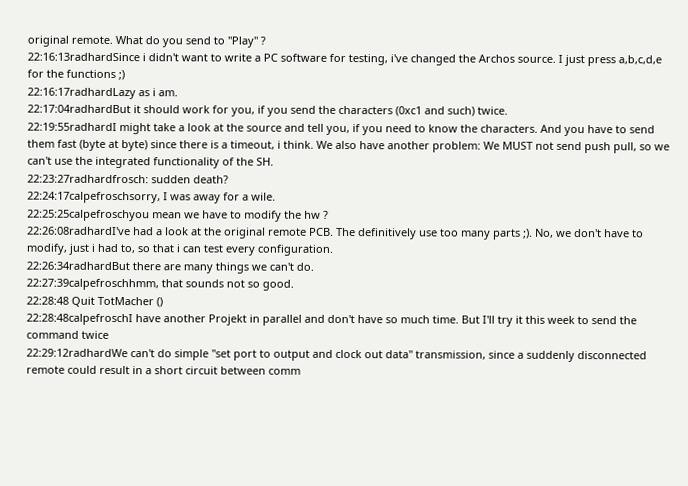original remote. What do you send to "Play" ?
22:16:13radhardSince i didn't want to write a PC software for testing, i've changed the Archos source. I just press a,b,c,d,e for the functions ;)
22:16:17radhardLazy as i am.
22:17:04radhardBut it should work for you, if you send the characters (0xc1 and such) twice.
22:19:55radhardI might take a look at the source and tell you, if you need to know the characters. And you have to send them fast (byte at byte) since there is a timeout, i think. We also have another problem: We MUST not send push pull, so we can't use the integrated functionality of the SH.
22:23:27radhardfrosch: sudden death?
22:24:17calpefroschsorry, I was away for a wile.
22:25:25calpefroschyou mean we have to modify the hw ?
22:26:08radhardI've had a look at the original remote PCB. The definitively use too many parts ;). No, we don't have to modify, just i had to, so that i can test every configuration.
22:26:34radhardBut there are many things we can't do.
22:27:39calpefroschhmm, that sounds not so good.
22:28:48 Quit TotMacher ()
22:28:48calpefroschI have another Projekt in parallel and don't have so much time. But I'll try it this week to send the command twice
22:29:12radhardWe can't do simple "set port to output and clock out data" transmission, since a suddenly disconnected remote could result in a short circuit between comm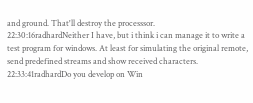and ground. That'll destroy the processsor.
22:30:16radhardNeither I have, but i think i can manage it to write a test program for windows. At least for simulating the original remote, send predefined streams and show received characters.
22:33:41radhardDo you develop on Win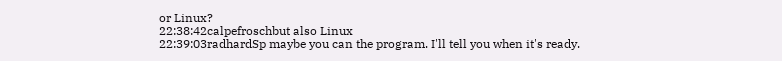or Linux?
22:38:42calpefroschbut also Linux
22:39:03radhardSp maybe you can the program. I'll tell you when it's ready.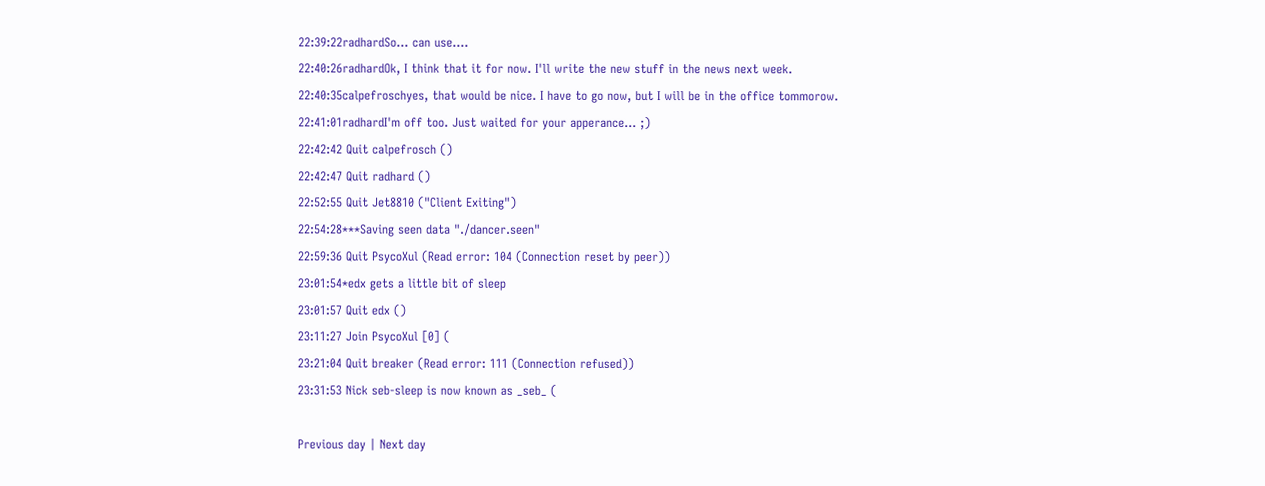22:39:22radhardSo... can use....
22:40:26radhardOk, I think that it for now. I'll write the new stuff in the news next week.
22:40:35calpefroschyes, that would be nice. I have to go now, but I will be in the office tommorow.
22:41:01radhardI'm off too. Just waited for your apperance... ;)
22:42:42 Quit calpefrosch ()
22:42:47 Quit radhard ()
22:52:55 Quit Jet8810 ("Client Exiting")
22:54:28***Saving seen data "./dancer.seen"
22:59:36 Quit PsycoXul (Read error: 104 (Connection reset by peer))
23:01:54*edx gets a little bit of sleep
23:01:57 Quit edx ()
23:11:27 Join PsycoXul [0] (
23:21:04 Quit breaker (Read error: 111 (Connection refused))
23:31:53 Nick seb-sleep is now known as _seb_ (

Previous day | Next day